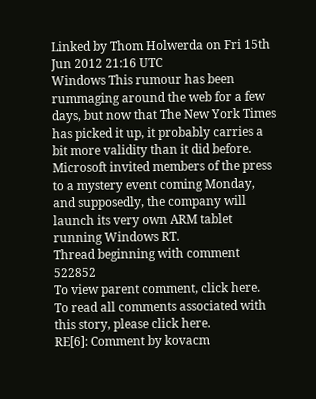Linked by Thom Holwerda on Fri 15th Jun 2012 21:16 UTC
Windows This rumour has been rummaging around the web for a few days, but now that The New York Times has picked it up, it probably carries a bit more validity than it did before. Microsoft invited members of the press to a mystery event coming Monday, and supposedly, the company will launch its very own ARM tablet running Windows RT.
Thread beginning with comment 522852
To view parent comment, click here.
To read all comments associated with this story, please click here.
RE[6]: Comment by kovacm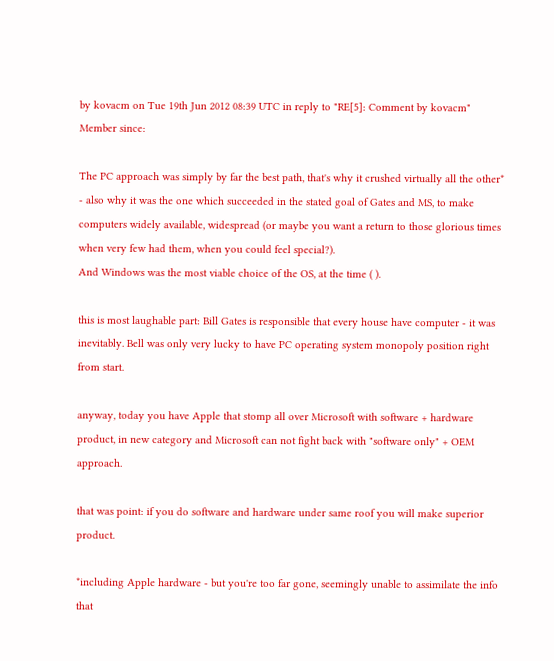by kovacm on Tue 19th Jun 2012 08:39 UTC in reply to "RE[5]: Comment by kovacm"
Member since:

The PC approach was simply by far the best path, that's why it crushed virtually all the other* - also why it was the one which succeeded in the stated goal of Gates and MS, to make computers widely available, widespread (or maybe you want a return to those glorious times when very few had them, when you could feel special?).
And Windows was the most viable choice of the OS, at the time ( ).

this is most laughable part: Bill Gates is responsible that every house have computer - it was inevitably. Bell was only very lucky to have PC operating system monopoly position right from start.

anyway, today you have Apple that stomp all over Microsoft with software + hardware product, in new category and Microsoft can not fight back with "software only" + OEM approach.

that was point: if you do software and hardware under same roof you will make superior product.

*including Apple hardware - but you're too far gone, seemingly unable to assimilate the info that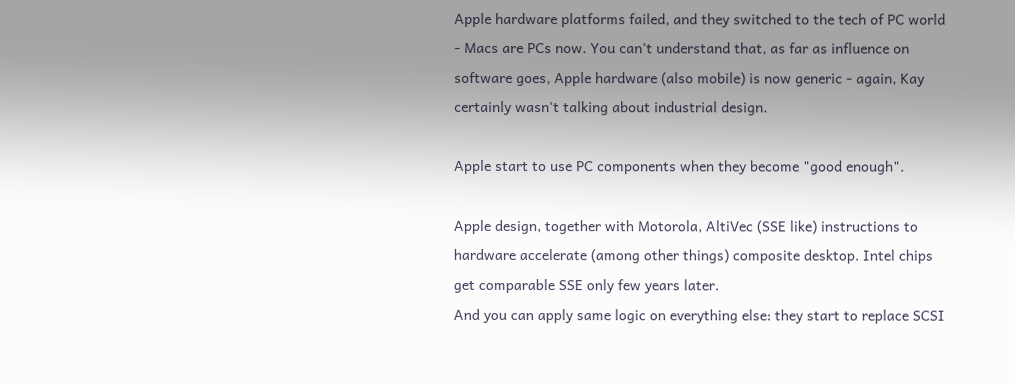Apple hardware platforms failed, and they switched to the tech of PC world - Macs are PCs now. You can't understand that, as far as influence on software goes, Apple hardware (also mobile) is now generic - again, Kay certainly wasn't talking about industrial design.

Apple start to use PC components when they become "good enough".

Apple design, together with Motorola, AltiVec (SSE like) instructions to hardware accelerate (among other things) composite desktop. Intel chips get comparable SSE only few years later.
And you can apply same logic on everything else: they start to replace SCSI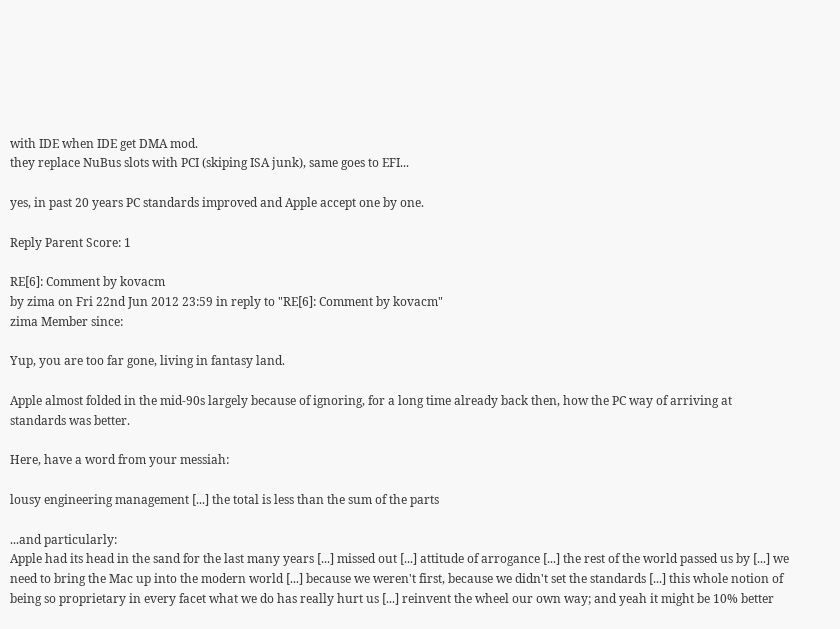with IDE when IDE get DMA mod.
they replace NuBus slots with PCI (skiping ISA junk), same goes to EFI...

yes, in past 20 years PC standards improved and Apple accept one by one.

Reply Parent Score: 1

RE[6]: Comment by kovacm
by zima on Fri 22nd Jun 2012 23:59 in reply to "RE[6]: Comment by kovacm"
zima Member since:

Yup, you are too far gone, living in fantasy land.

Apple almost folded in the mid-90s largely because of ignoring, for a long time already back then, how the PC way of arriving at standards was better.

Here, have a word from your messiah:

lousy engineering management [...] the total is less than the sum of the parts

...and particularly:
Apple had its head in the sand for the last many years [...] missed out [...] attitude of arrogance [...] the rest of the world passed us by [...] we need to bring the Mac up into the modern world [...] because we weren't first, because we didn't set the standards [...] this whole notion of being so proprietary in every facet what we do has really hurt us [...] reinvent the wheel our own way; and yeah it might be 10% better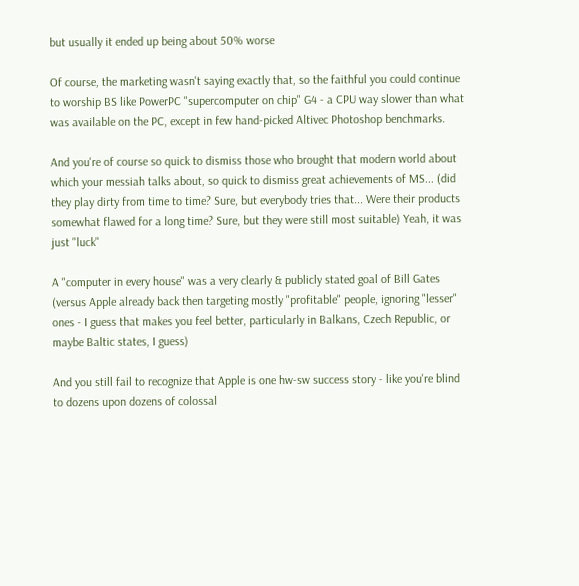but usually it ended up being about 50% worse

Of course, the marketing wasn't saying exactly that, so the faithful you could continue to worship BS like PowerPC "supercomputer on chip" G4 - a CPU way slower than what was available on the PC, except in few hand-picked Altivec Photoshop benchmarks.

And you're of course so quick to dismiss those who brought that modern world about which your messiah talks about, so quick to dismiss great achievements of MS... (did they play dirty from time to time? Sure, but everybody tries that... Were their products somewhat flawed for a long time? Sure, but they were still most suitable) Yeah, it was just "luck"

A "computer in every house" was a very clearly & publicly stated goal of Bill Gates (versus Apple already back then targeting mostly "profitable" people, ignoring "lesser" ones - I guess that makes you feel better, particularly in Balkans, Czech Republic, or maybe Baltic states, I guess)

And you still fail to recognize that Apple is one hw-sw success story - like you're blind to dozens upon dozens of colossal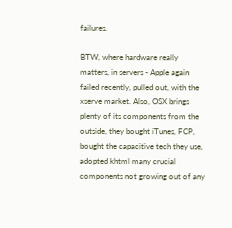failures.

BTW, where hardware really matters, in servers - Apple again failed recently, pulled out, with the xserve market. Also, OSX brings plenty of its components from the outside, they bought iTunes, FCP, bought the capacitive tech they use, adopted khtml many crucial components not growing out of any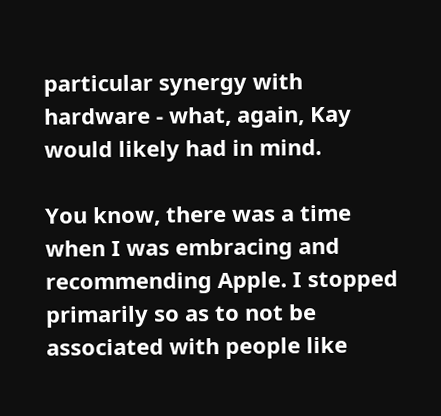particular synergy with hardware - what, again, Kay would likely had in mind.

You know, there was a time when I was embracing and recommending Apple. I stopped primarily so as to not be associated with people like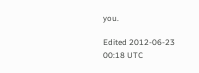you.

Edited 2012-06-23 00:18 UTC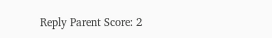Reply Parent Score: 2